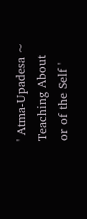' Atma-Upadesa ~ Teaching About or of the Self '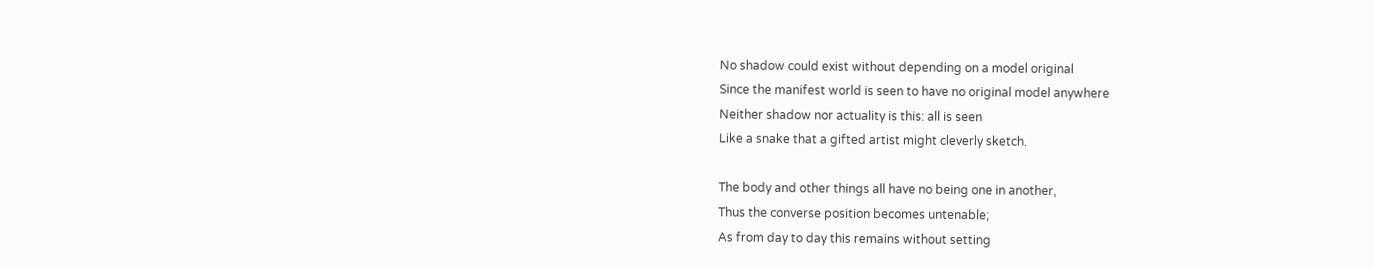No shadow could exist without depending on a model original
Since the manifest world is seen to have no original model anywhere
Neither shadow nor actuality is this: all is seen
Like a snake that a gifted artist might cleverly sketch.

The body and other things all have no being one in another,
Thus the converse position becomes untenable;
As from day to day this remains without setting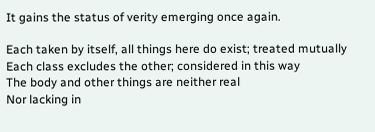It gains the status of verity emerging once again.

Each taken by itself, all things here do exist; treated mutually
Each class excludes the other; considered in this way
The body and other things are neither real
Nor lacking in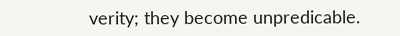verity; they become unpredicable.